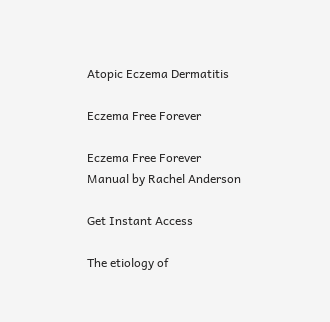Atopic Eczema Dermatitis

Eczema Free Forever

Eczema Free Forever Manual by Rachel Anderson

Get Instant Access

The etiology of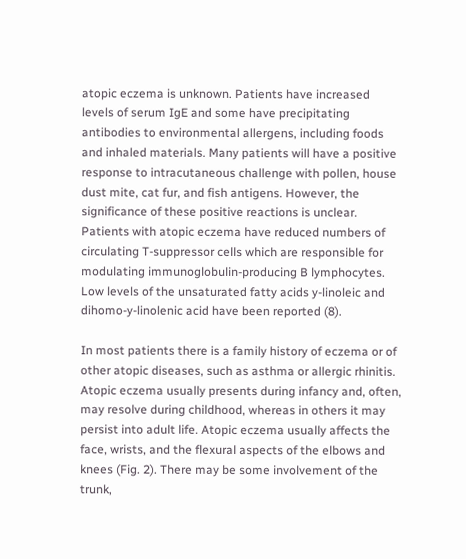atopic eczema is unknown. Patients have increased levels of serum IgE and some have precipitating antibodies to environmental allergens, including foods and inhaled materials. Many patients will have a positive response to intracutaneous challenge with pollen, house dust mite, cat fur, and fish antigens. However, the significance of these positive reactions is unclear. Patients with atopic eczema have reduced numbers of circulating T-suppressor cells which are responsible for modulating immunoglobulin-producing B lymphocytes. Low levels of the unsaturated fatty acids y-linoleic and dihomo-y-linolenic acid have been reported (8).

In most patients there is a family history of eczema or of other atopic diseases, such as asthma or allergic rhinitis. Atopic eczema usually presents during infancy and, often, may resolve during childhood, whereas in others it may persist into adult life. Atopic eczema usually affects the face, wrists, and the flexural aspects of the elbows and knees (Fig. 2). There may be some involvement of the trunk,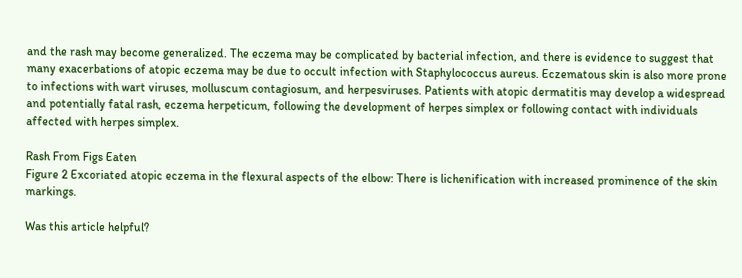and the rash may become generalized. The eczema may be complicated by bacterial infection, and there is evidence to suggest that many exacerbations of atopic eczema may be due to occult infection with Staphylococcus aureus. Eczematous skin is also more prone to infections with wart viruses, molluscum contagiosum, and herpesviruses. Patients with atopic dermatitis may develop a widespread and potentially fatal rash, eczema herpeticum, following the development of herpes simplex or following contact with individuals affected with herpes simplex.

Rash From Figs Eaten
Figure 2 Excoriated atopic eczema in the flexural aspects of the elbow: There is lichenification with increased prominence of the skin markings.

Was this article helpful?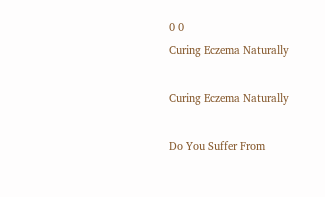0 0
Curing Eczema Naturally

Curing Eczema Naturally

Do You Suffer From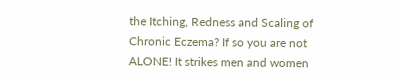the Itching, Redness and Scaling of Chronic Eczema? If so you are not ALONE! It strikes men and women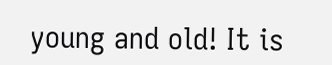young and old! It is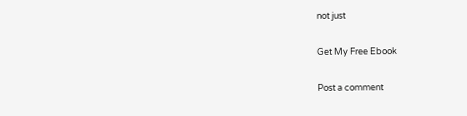not just

Get My Free Ebook

Post a comment